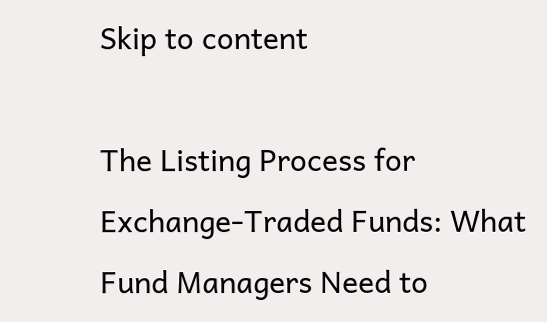Skip to content

The Listing Process for Exchange-Traded Funds: What Fund Managers Need to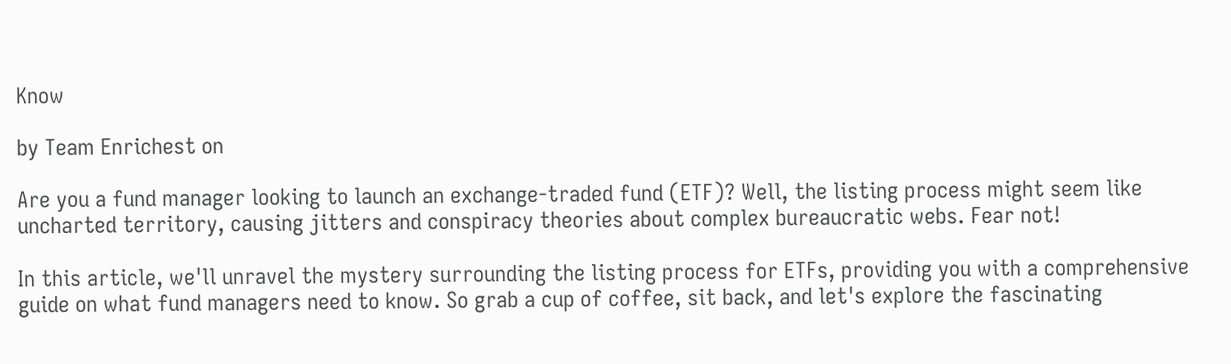Know

by Team Enrichest on

Are you a fund manager looking to launch an exchange-traded fund (ETF)? Well, the listing process might seem like uncharted territory, causing jitters and conspiracy theories about complex bureaucratic webs. Fear not!

In this article, we'll unravel the mystery surrounding the listing process for ETFs, providing you with a comprehensive guide on what fund managers need to know. So grab a cup of coffee, sit back, and let's explore the fascinating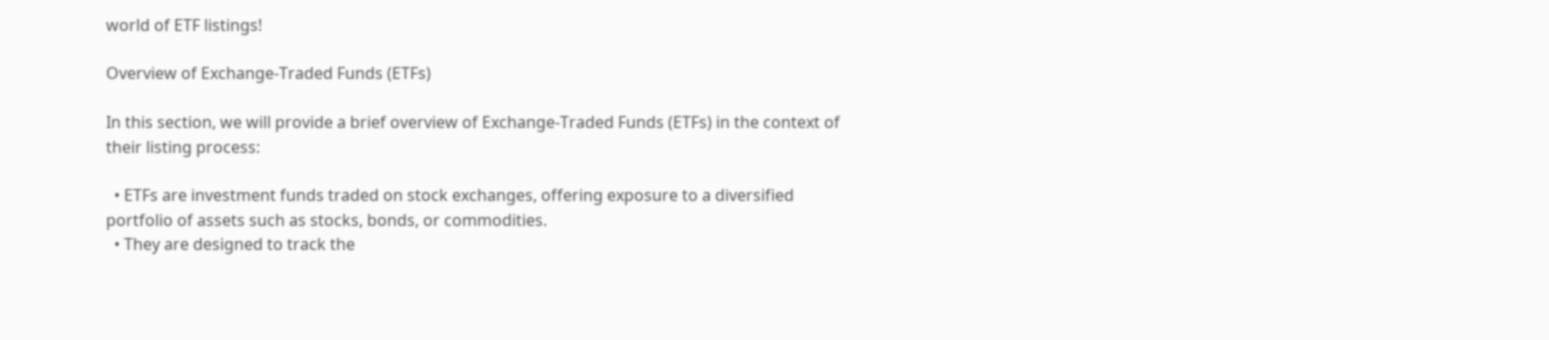world of ETF listings!

Overview of Exchange-Traded Funds (ETFs)

In this section, we will provide a brief overview of Exchange-Traded Funds (ETFs) in the context of their listing process:

  • ETFs are investment funds traded on stock exchanges, offering exposure to a diversified portfolio of assets such as stocks, bonds, or commodities.
  • They are designed to track the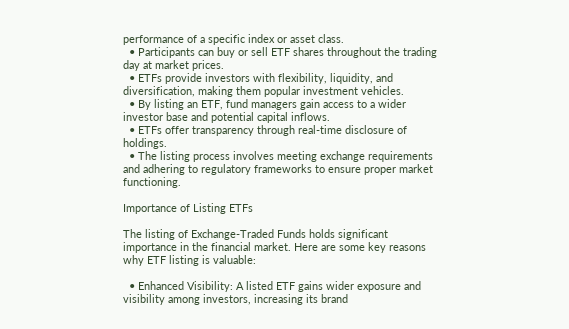performance of a specific index or asset class.
  • Participants can buy or sell ETF shares throughout the trading day at market prices.
  • ETFs provide investors with flexibility, liquidity, and diversification, making them popular investment vehicles.
  • By listing an ETF, fund managers gain access to a wider investor base and potential capital inflows.
  • ETFs offer transparency through real-time disclosure of holdings.
  • The listing process involves meeting exchange requirements and adhering to regulatory frameworks to ensure proper market functioning.

Importance of Listing ETFs

The listing of Exchange-Traded Funds holds significant importance in the financial market. Here are some key reasons why ETF listing is valuable:

  • Enhanced Visibility: A listed ETF gains wider exposure and visibility among investors, increasing its brand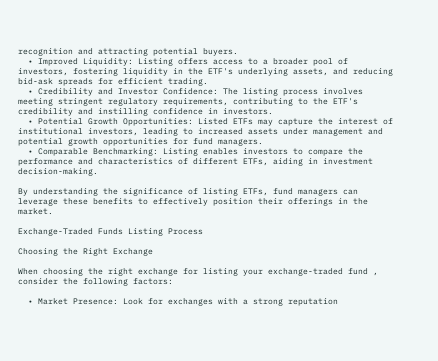recognition and attracting potential buyers.
  • Improved Liquidity: Listing offers access to a broader pool of investors, fostering liquidity in the ETF's underlying assets, and reducing bid-ask spreads for efficient trading.
  • Credibility and Investor Confidence: The listing process involves meeting stringent regulatory requirements, contributing to the ETF's credibility and instilling confidence in investors.
  • Potential Growth Opportunities: Listed ETFs may capture the interest of institutional investors, leading to increased assets under management and potential growth opportunities for fund managers.
  • Comparable Benchmarking: Listing enables investors to compare the performance and characteristics of different ETFs, aiding in investment decision-making.

By understanding the significance of listing ETFs, fund managers can leverage these benefits to effectively position their offerings in the market.

Exchange-Traded Funds Listing Process

Choosing the Right Exchange

When choosing the right exchange for listing your exchange-traded fund , consider the following factors:

  • Market Presence: Look for exchanges with a strong reputation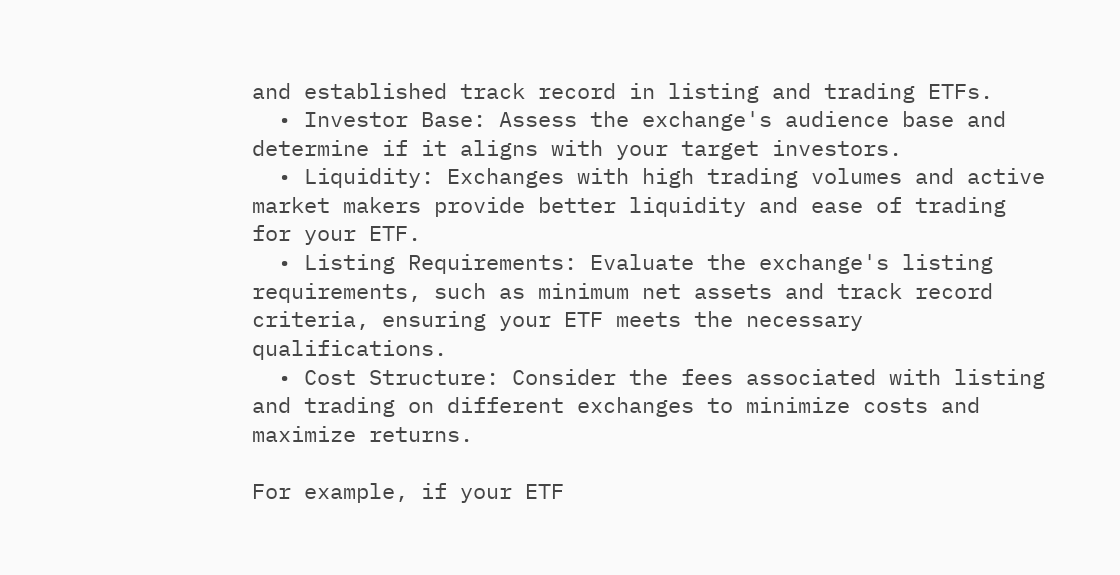and established track record in listing and trading ETFs.
  • Investor Base: Assess the exchange's audience base and determine if it aligns with your target investors.
  • Liquidity: Exchanges with high trading volumes and active market makers provide better liquidity and ease of trading for your ETF.
  • Listing Requirements: Evaluate the exchange's listing requirements, such as minimum net assets and track record criteria, ensuring your ETF meets the necessary qualifications.
  • Cost Structure: Consider the fees associated with listing and trading on different exchanges to minimize costs and maximize returns.

For example, if your ETF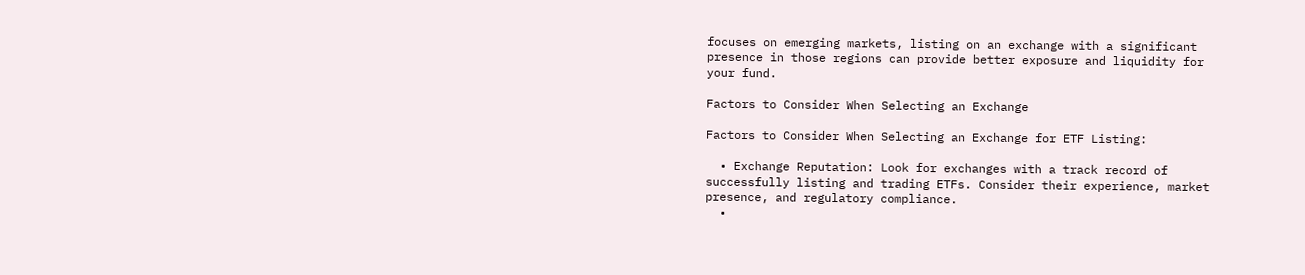focuses on emerging markets, listing on an exchange with a significant presence in those regions can provide better exposure and liquidity for your fund.

Factors to Consider When Selecting an Exchange

Factors to Consider When Selecting an Exchange for ETF Listing:

  • Exchange Reputation: Look for exchanges with a track record of successfully listing and trading ETFs. Consider their experience, market presence, and regulatory compliance.
  •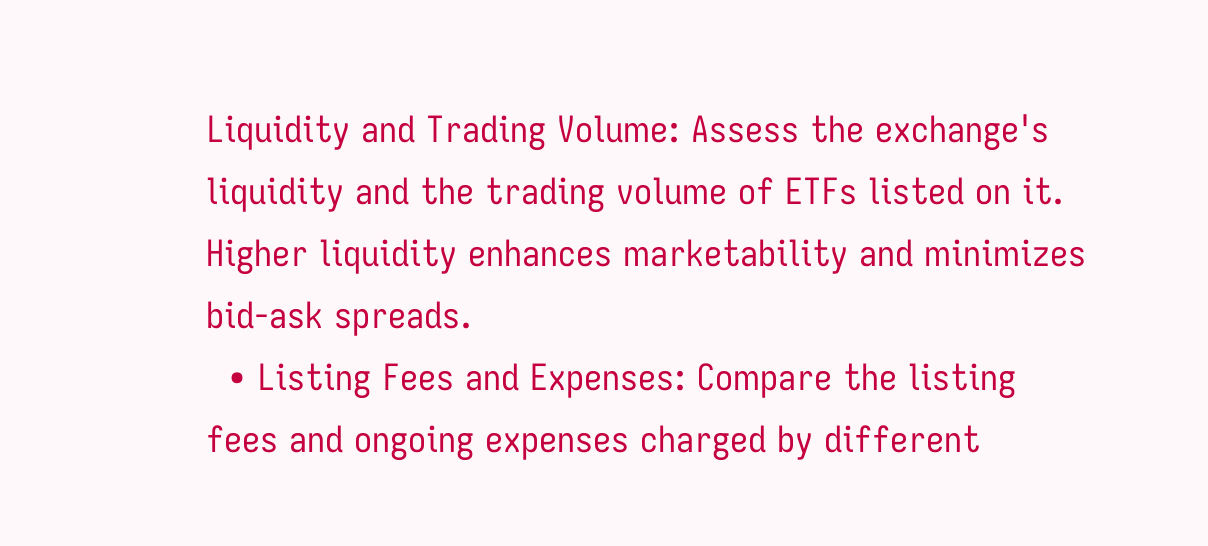Liquidity and Trading Volume: Assess the exchange's liquidity and the trading volume of ETFs listed on it. Higher liquidity enhances marketability and minimizes bid-ask spreads.
  • Listing Fees and Expenses: Compare the listing fees and ongoing expenses charged by different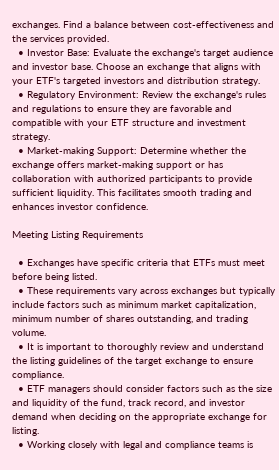exchanges. Find a balance between cost-effectiveness and the services provided.
  • Investor Base: Evaluate the exchange's target audience and investor base. Choose an exchange that aligns with your ETF's targeted investors and distribution strategy.
  • Regulatory Environment: Review the exchange's rules and regulations to ensure they are favorable and compatible with your ETF structure and investment strategy.
  • Market-making Support: Determine whether the exchange offers market-making support or has collaboration with authorized participants to provide sufficient liquidity. This facilitates smooth trading and enhances investor confidence.

Meeting Listing Requirements

  • Exchanges have specific criteria that ETFs must meet before being listed.
  • These requirements vary across exchanges but typically include factors such as minimum market capitalization, minimum number of shares outstanding, and trading volume.
  • It is important to thoroughly review and understand the listing guidelines of the target exchange to ensure compliance.
  • ETF managers should consider factors such as the size and liquidity of the fund, track record, and investor demand when deciding on the appropriate exchange for listing.
  • Working closely with legal and compliance teams is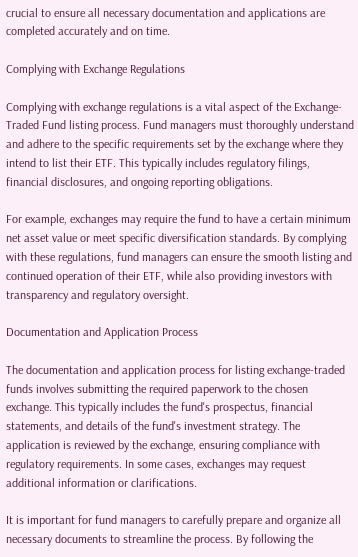crucial to ensure all necessary documentation and applications are completed accurately and on time.

Complying with Exchange Regulations

Complying with exchange regulations is a vital aspect of the Exchange-Traded Fund listing process. Fund managers must thoroughly understand and adhere to the specific requirements set by the exchange where they intend to list their ETF. This typically includes regulatory filings, financial disclosures, and ongoing reporting obligations.

For example, exchanges may require the fund to have a certain minimum net asset value or meet specific diversification standards. By complying with these regulations, fund managers can ensure the smooth listing and continued operation of their ETF, while also providing investors with transparency and regulatory oversight.

Documentation and Application Process

The documentation and application process for listing exchange-traded funds involves submitting the required paperwork to the chosen exchange. This typically includes the fund's prospectus, financial statements, and details of the fund's investment strategy. The application is reviewed by the exchange, ensuring compliance with regulatory requirements. In some cases, exchanges may request additional information or clarifications.

It is important for fund managers to carefully prepare and organize all necessary documents to streamline the process. By following the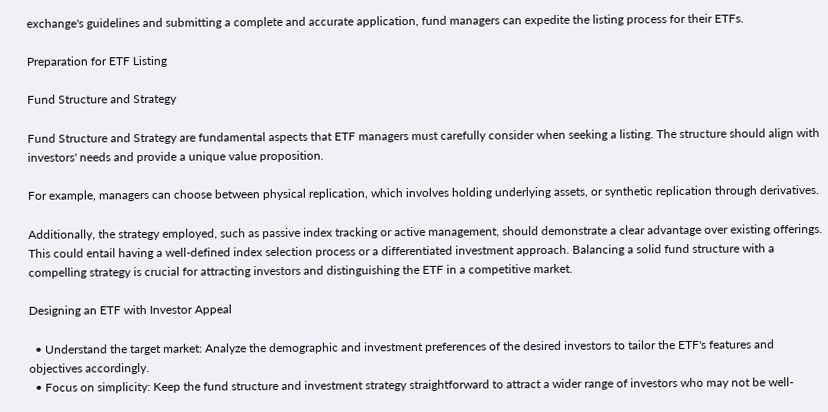exchange's guidelines and submitting a complete and accurate application, fund managers can expedite the listing process for their ETFs.

Preparation for ETF Listing

Fund Structure and Strategy

Fund Structure and Strategy are fundamental aspects that ETF managers must carefully consider when seeking a listing. The structure should align with investors' needs and provide a unique value proposition.

For example, managers can choose between physical replication, which involves holding underlying assets, or synthetic replication through derivatives.

Additionally, the strategy employed, such as passive index tracking or active management, should demonstrate a clear advantage over existing offerings. This could entail having a well-defined index selection process or a differentiated investment approach. Balancing a solid fund structure with a compelling strategy is crucial for attracting investors and distinguishing the ETF in a competitive market.

Designing an ETF with Investor Appeal

  • Understand the target market: Analyze the demographic and investment preferences of the desired investors to tailor the ETF's features and objectives accordingly.
  • Focus on simplicity: Keep the fund structure and investment strategy straightforward to attract a wider range of investors who may not be well-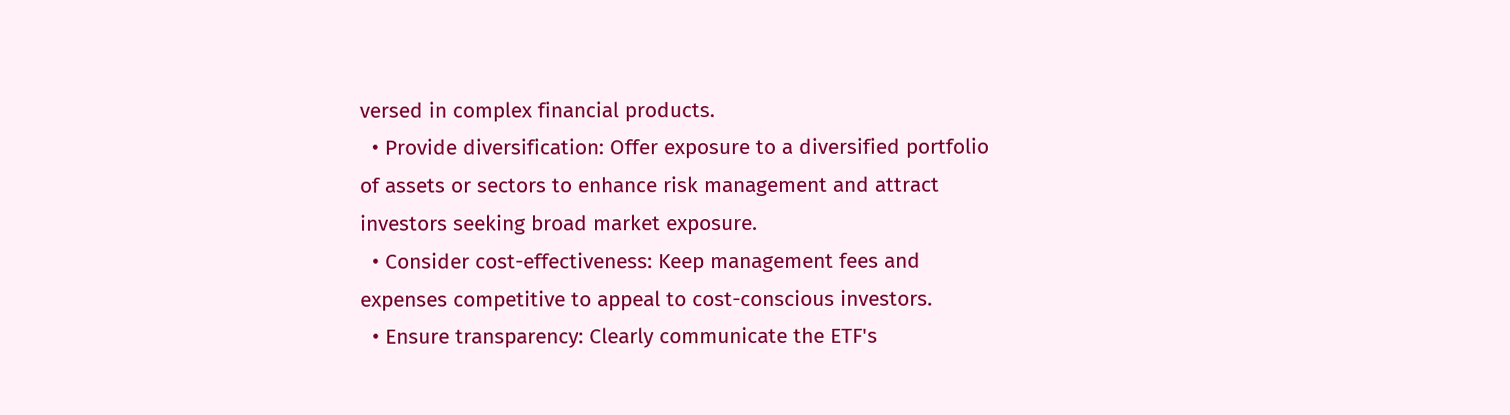versed in complex financial products.
  • Provide diversification: Offer exposure to a diversified portfolio of assets or sectors to enhance risk management and attract investors seeking broad market exposure.
  • Consider cost-effectiveness: Keep management fees and expenses competitive to appeal to cost-conscious investors.
  • Ensure transparency: Clearly communicate the ETF's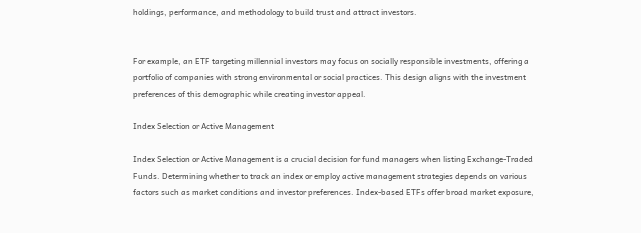holdings, performance, and methodology to build trust and attract investors.


For example, an ETF targeting millennial investors may focus on socially responsible investments, offering a portfolio of companies with strong environmental or social practices. This design aligns with the investment preferences of this demographic while creating investor appeal.

Index Selection or Active Management

Index Selection or Active Management is a crucial decision for fund managers when listing Exchange-Traded Funds. Determining whether to track an index or employ active management strategies depends on various factors such as market conditions and investor preferences. Index-based ETFs offer broad market exposure,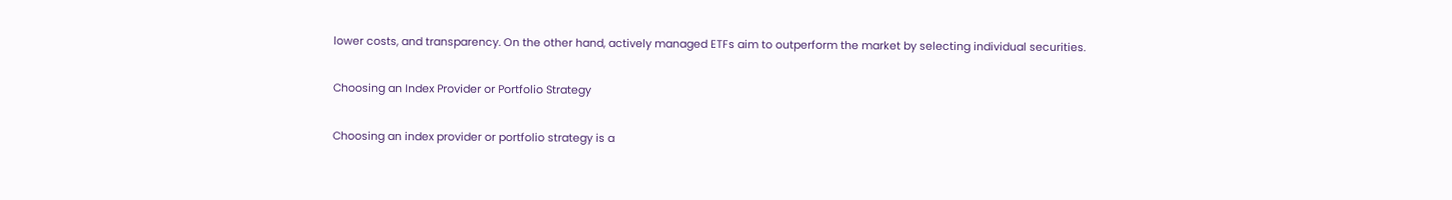lower costs, and transparency. On the other hand, actively managed ETFs aim to outperform the market by selecting individual securities.

Choosing an Index Provider or Portfolio Strategy

Choosing an index provider or portfolio strategy is a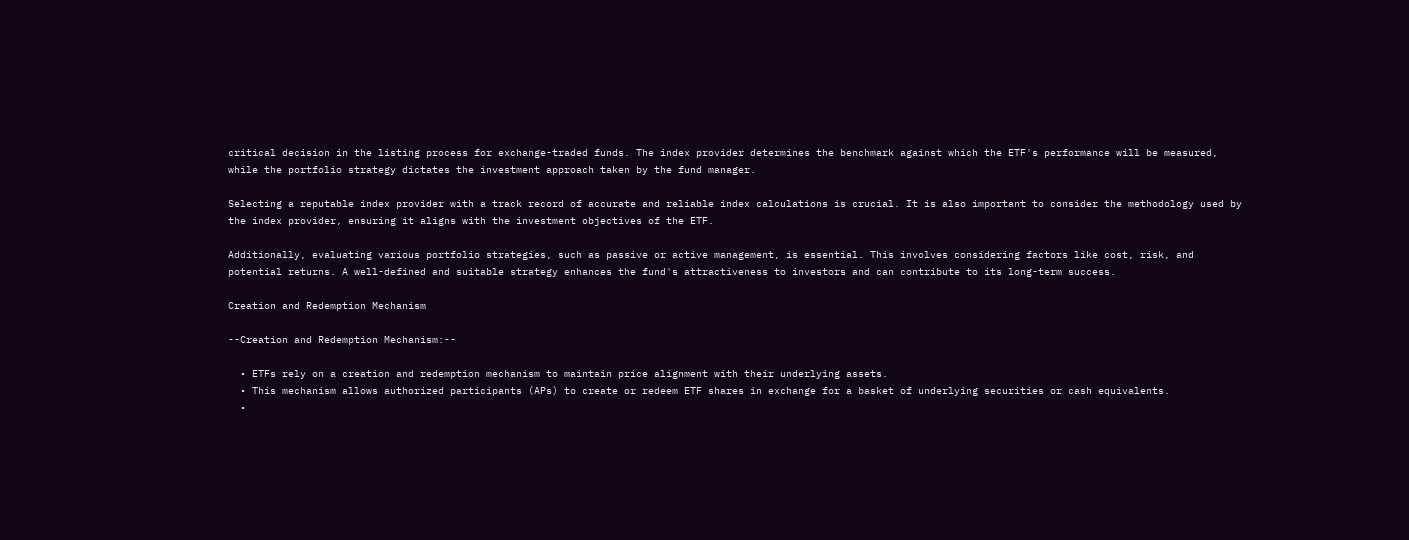critical decision in the listing process for exchange-traded funds. The index provider determines the benchmark against which the ETF's performance will be measured, while the portfolio strategy dictates the investment approach taken by the fund manager.

Selecting a reputable index provider with a track record of accurate and reliable index calculations is crucial. It is also important to consider the methodology used by the index provider, ensuring it aligns with the investment objectives of the ETF.

Additionally, evaluating various portfolio strategies, such as passive or active management, is essential. This involves considering factors like cost, risk, and potential returns. A well-defined and suitable strategy enhances the fund's attractiveness to investors and can contribute to its long-term success.

Creation and Redemption Mechanism

--Creation and Redemption Mechanism:--

  • ETFs rely on a creation and redemption mechanism to maintain price alignment with their underlying assets.
  • This mechanism allows authorized participants (APs) to create or redeem ETF shares in exchange for a basket of underlying securities or cash equivalents.
  •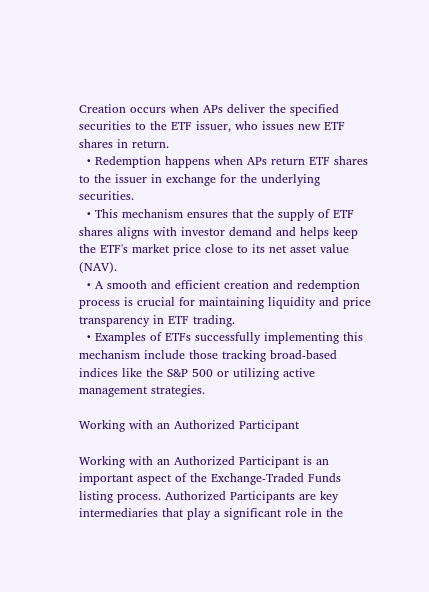Creation occurs when APs deliver the specified securities to the ETF issuer, who issues new ETF shares in return.
  • Redemption happens when APs return ETF shares to the issuer in exchange for the underlying securities.
  • This mechanism ensures that the supply of ETF shares aligns with investor demand and helps keep the ETF's market price close to its net asset value (NAV).
  • A smooth and efficient creation and redemption process is crucial for maintaining liquidity and price transparency in ETF trading.
  • Examples of ETFs successfully implementing this mechanism include those tracking broad-based indices like the S&P 500 or utilizing active management strategies.

Working with an Authorized Participant

Working with an Authorized Participant is an important aspect of the Exchange-Traded Funds listing process. Authorized Participants are key intermediaries that play a significant role in the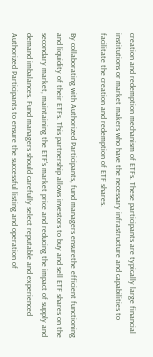creation and redemption mechanism of ETFs. These participants are typically large financial institutions or market makers who have the necessary infrastructure and capabilities to facilitate the creation and redemption of ETF shares.

By collaborating with Authorized Participants, fund managers ensurethe efficient functioning and liquidity of their ETFs. This partnership allows investors to buy and sell ETF shares on the secondary market, maintaining the ETF's market price and reducing the impact of supply and demand imbalances. Fund managers should carefully select reputable and experienced Authorized Participants to ensure the successful listing and operation of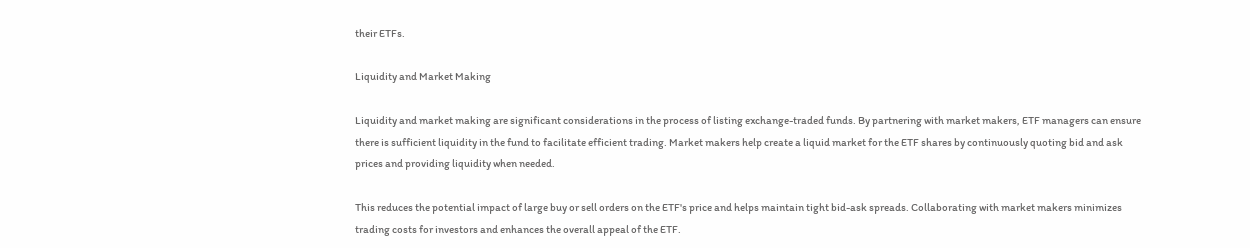their ETFs.

Liquidity and Market Making

Liquidity and market making are significant considerations in the process of listing exchange-traded funds. By partnering with market makers, ETF managers can ensure there is sufficient liquidity in the fund to facilitate efficient trading. Market makers help create a liquid market for the ETF shares by continuously quoting bid and ask prices and providing liquidity when needed.

This reduces the potential impact of large buy or sell orders on the ETF's price and helps maintain tight bid-ask spreads. Collaborating with market makers minimizes trading costs for investors and enhances the overall appeal of the ETF.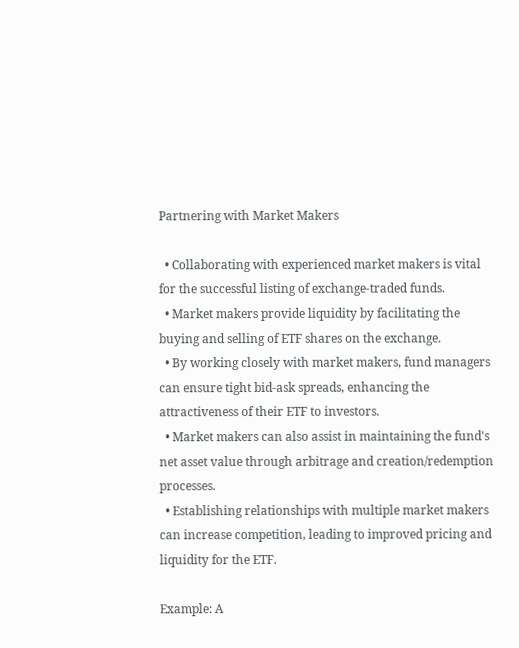Partnering with Market Makers

  • Collaborating with experienced market makers is vital for the successful listing of exchange-traded funds.
  • Market makers provide liquidity by facilitating the buying and selling of ETF shares on the exchange.
  • By working closely with market makers, fund managers can ensure tight bid-ask spreads, enhancing the attractiveness of their ETF to investors.
  • Market makers can also assist in maintaining the fund's net asset value through arbitrage and creation/redemption processes.
  • Establishing relationships with multiple market makers can increase competition, leading to improved pricing and liquidity for the ETF.

Example: A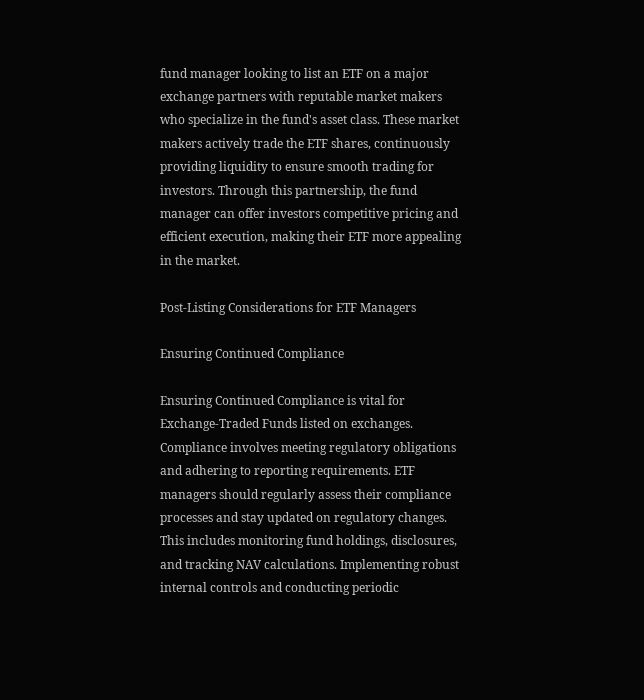fund manager looking to list an ETF on a major exchange partners with reputable market makers who specialize in the fund's asset class. These market makers actively trade the ETF shares, continuously providing liquidity to ensure smooth trading for investors. Through this partnership, the fund manager can offer investors competitive pricing and efficient execution, making their ETF more appealing in the market.

Post-Listing Considerations for ETF Managers

Ensuring Continued Compliance

Ensuring Continued Compliance is vital for Exchange-Traded Funds listed on exchanges. Compliance involves meeting regulatory obligations and adhering to reporting requirements. ETF managers should regularly assess their compliance processes and stay updated on regulatory changes. This includes monitoring fund holdings, disclosures, and tracking NAV calculations. Implementing robust internal controls and conducting periodic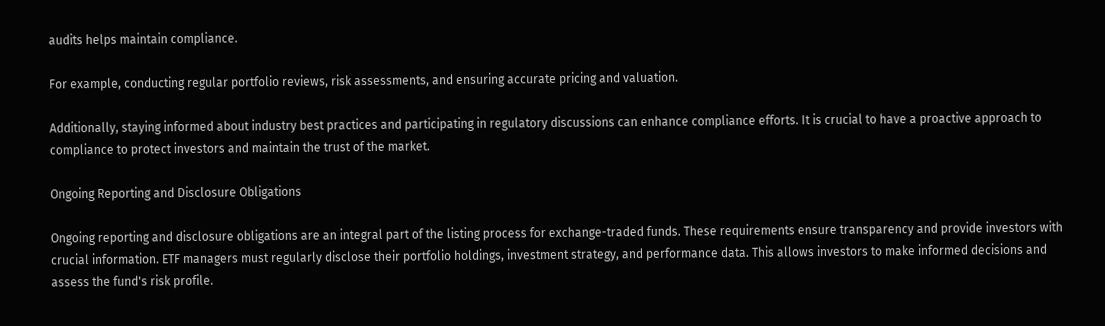audits helps maintain compliance.

For example, conducting regular portfolio reviews, risk assessments, and ensuring accurate pricing and valuation.

Additionally, staying informed about industry best practices and participating in regulatory discussions can enhance compliance efforts. It is crucial to have a proactive approach to compliance to protect investors and maintain the trust of the market.

Ongoing Reporting and Disclosure Obligations

Ongoing reporting and disclosure obligations are an integral part of the listing process for exchange-traded funds. These requirements ensure transparency and provide investors with crucial information. ETF managers must regularly disclose their portfolio holdings, investment strategy, and performance data. This allows investors to make informed decisions and assess the fund's risk profile.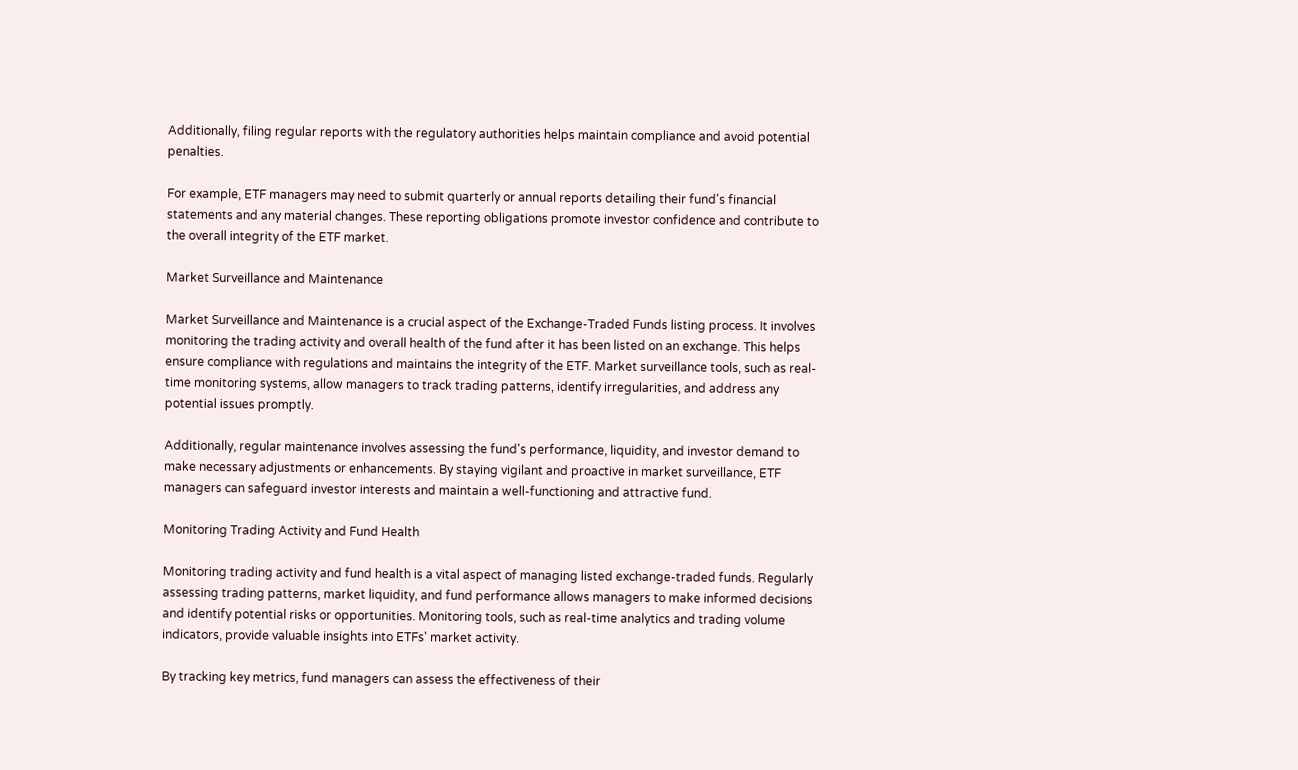Additionally, filing regular reports with the regulatory authorities helps maintain compliance and avoid potential penalties.

For example, ETF managers may need to submit quarterly or annual reports detailing their fund's financial statements and any material changes. These reporting obligations promote investor confidence and contribute to the overall integrity of the ETF market.

Market Surveillance and Maintenance

Market Surveillance and Maintenance is a crucial aspect of the Exchange-Traded Funds listing process. It involves monitoring the trading activity and overall health of the fund after it has been listed on an exchange. This helps ensure compliance with regulations and maintains the integrity of the ETF. Market surveillance tools, such as real-time monitoring systems, allow managers to track trading patterns, identify irregularities, and address any potential issues promptly.

Additionally, regular maintenance involves assessing the fund's performance, liquidity, and investor demand to make necessary adjustments or enhancements. By staying vigilant and proactive in market surveillance, ETF managers can safeguard investor interests and maintain a well-functioning and attractive fund.

Monitoring Trading Activity and Fund Health

Monitoring trading activity and fund health is a vital aspect of managing listed exchange-traded funds. Regularly assessing trading patterns, market liquidity, and fund performance allows managers to make informed decisions and identify potential risks or opportunities. Monitoring tools, such as real-time analytics and trading volume indicators, provide valuable insights into ETFs' market activity.

By tracking key metrics, fund managers can assess the effectiveness of their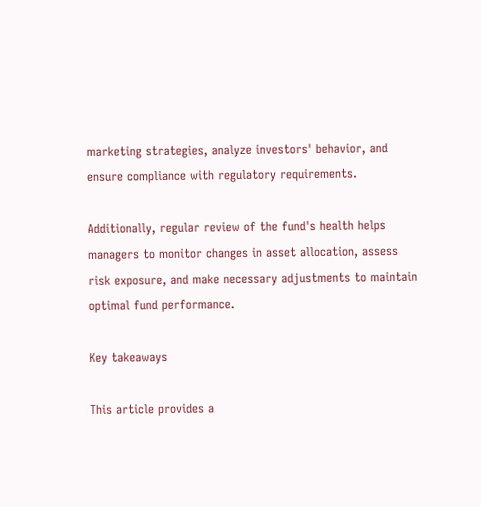marketing strategies, analyze investors' behavior, and ensure compliance with regulatory requirements.

Additionally, regular review of the fund's health helps managers to monitor changes in asset allocation, assess risk exposure, and make necessary adjustments to maintain optimal fund performance.

Key takeaways

This article provides a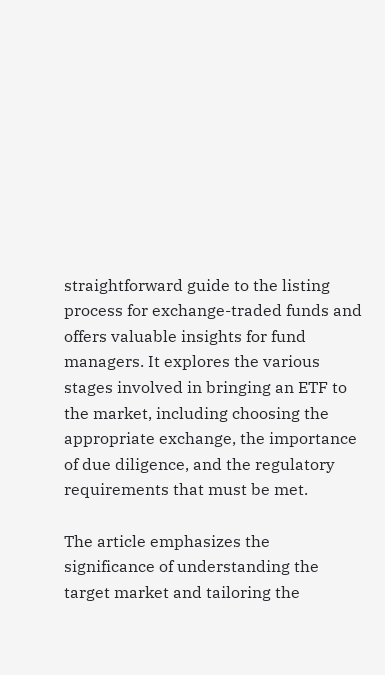straightforward guide to the listing process for exchange-traded funds and offers valuable insights for fund managers. It explores the various stages involved in bringing an ETF to the market, including choosing the appropriate exchange, the importance of due diligence, and the regulatory requirements that must be met.

The article emphasizes the significance of understanding the target market and tailoring the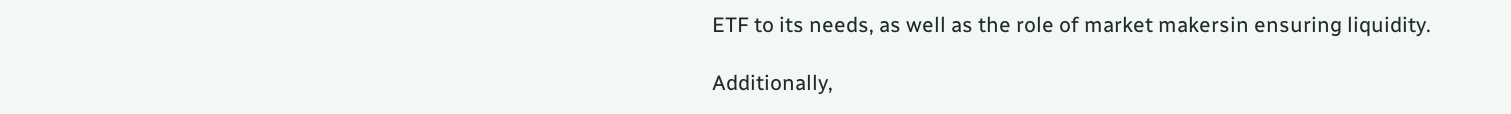ETF to its needs, as well as the role of market makersin ensuring liquidity.

Additionally,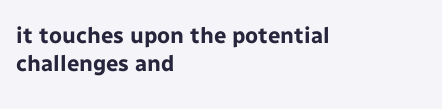it touches upon the potential challenges and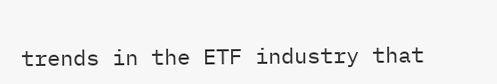trends in the ETF industry that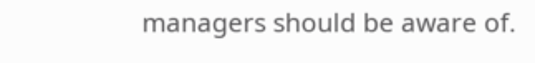managers should be aware of.